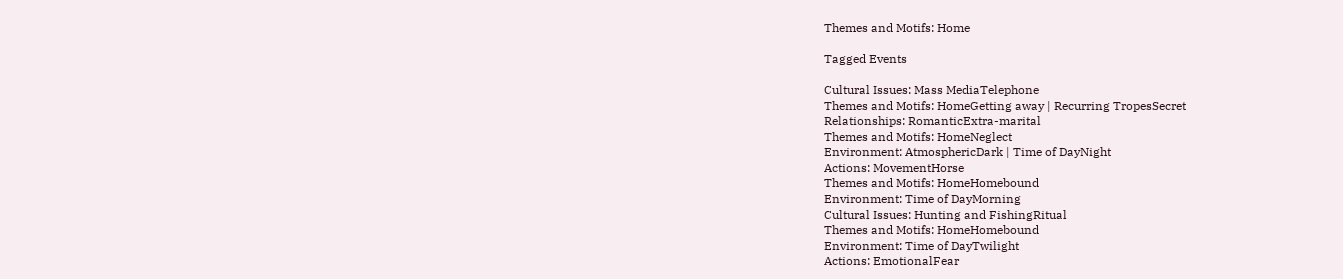Themes and Motifs: Home

Tagged Events

Cultural Issues: Mass MediaTelephone
Themes and Motifs: HomeGetting away | Recurring TropesSecret
Relationships: RomanticExtra-marital
Themes and Motifs: HomeNeglect
Environment: AtmosphericDark | Time of DayNight
Actions: MovementHorse
Themes and Motifs: HomeHomebound
Environment: Time of DayMorning
Cultural Issues: Hunting and FishingRitual
Themes and Motifs: HomeHomebound
Environment: Time of DayTwilight
Actions: EmotionalFear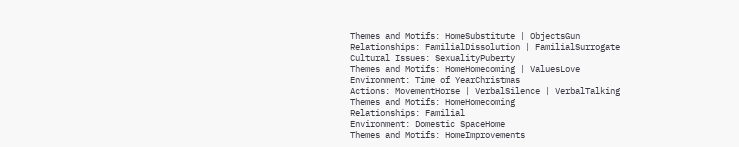Themes and Motifs: HomeSubstitute | ObjectsGun
Relationships: FamilialDissolution | FamilialSurrogate
Cultural Issues: SexualityPuberty
Themes and Motifs: HomeHomecoming | ValuesLove
Environment: Time of YearChristmas
Actions: MovementHorse | VerbalSilence | VerbalTalking
Themes and Motifs: HomeHomecoming
Relationships: Familial
Environment: Domestic SpaceHome
Themes and Motifs: HomeImprovements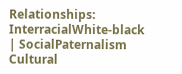Relationships: InterracialWhite-black | SocialPaternalism
Cultural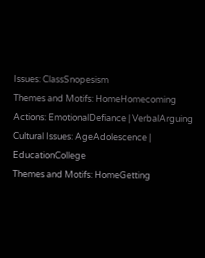Issues: ClassSnopesism
Themes and Motifs: HomeHomecoming
Actions: EmotionalDefiance | VerbalArguing
Cultural Issues: AgeAdolescence | EducationCollege
Themes and Motifs: HomeGetting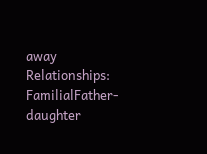away
Relationships: FamilialFather-daughter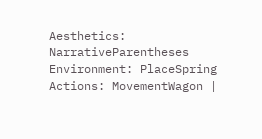Aesthetics: NarrativeParentheses
Environment: PlaceSpring
Actions: MovementWagon |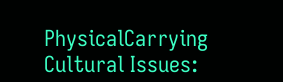PhysicalCarrying
Cultural Issues: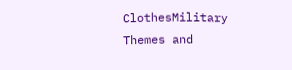ClothesMilitary
Themes and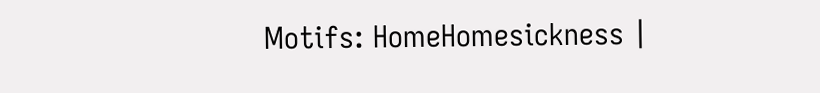Motifs: HomeHomesickness |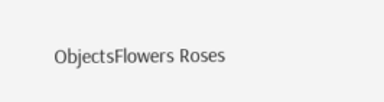ObjectsFlowers Roses